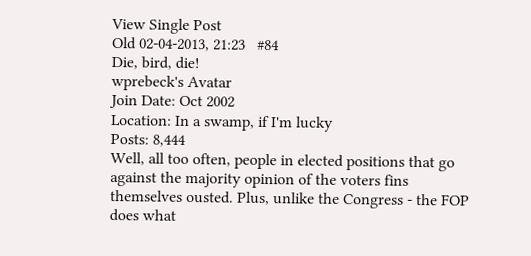View Single Post
Old 02-04-2013, 21:23   #84
Die, bird, die!
wprebeck's Avatar
Join Date: Oct 2002
Location: In a swamp, if I'm lucky
Posts: 8,444
Well, all too often, people in elected positions that go against the majority opinion of the voters fins themselves ousted. Plus, unlike the Congress - the FOP does what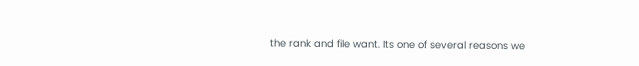the rank and file want. Its one of several reasons we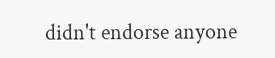didn't endorse anyone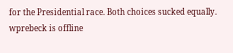for the Presidential race. Both choices sucked equally.
wprebeck is offline